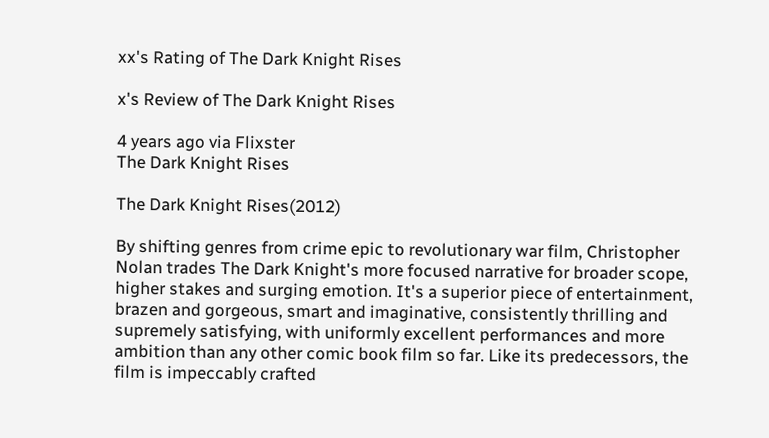xx's Rating of The Dark Knight Rises

x's Review of The Dark Knight Rises

4 years ago via Flixster
The Dark Knight Rises

The Dark Knight Rises(2012)

By shifting genres from crime epic to revolutionary war film, Christopher Nolan trades The Dark Knight's more focused narrative for broader scope, higher stakes and surging emotion. It's a superior piece of entertainment, brazen and gorgeous, smart and imaginative, consistently thrilling and supremely satisfying, with uniformly excellent performances and more ambition than any other comic book film so far. Like its predecessors, the film is impeccably crafted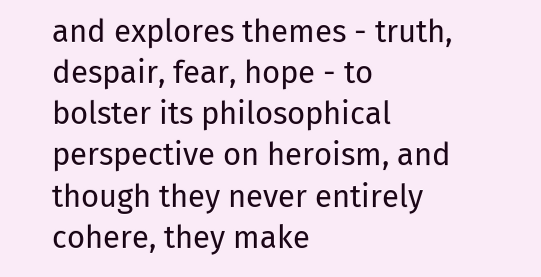and explores themes - truth, despair, fear, hope - to bolster its philosophical perspective on heroism, and though they never entirely cohere, they make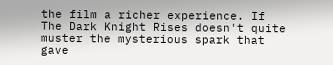the film a richer experience. If The Dark Knight Rises doesn't quite muster the mysterious spark that gave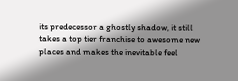its predecessor a ghostly shadow, it still takes a top tier franchise to awesome new places and makes the inevitable feel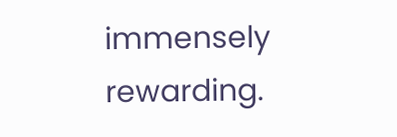immensely rewarding.